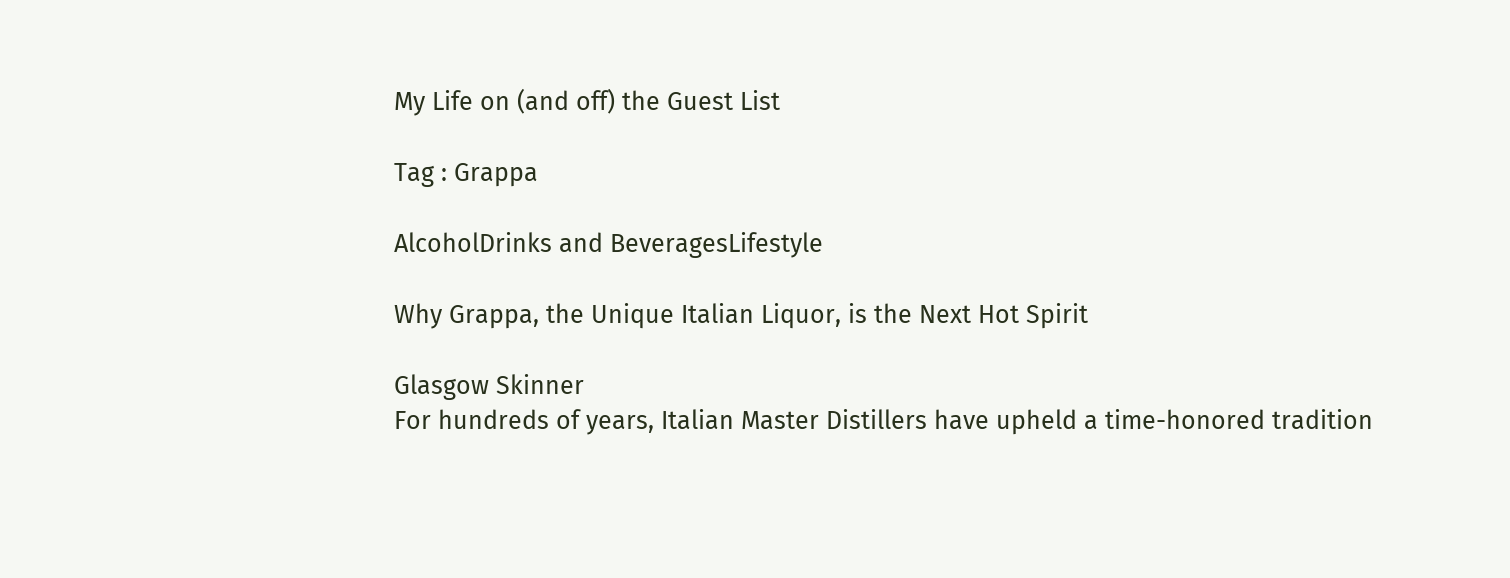My Life on (and off) the Guest List

Tag : Grappa

AlcoholDrinks and BeveragesLifestyle

Why Grappa, the Unique Italian Liquor, is the Next Hot Spirit

Glasgow Skinner
For hundreds of years, Italian Master Distillers have upheld a time-honored tradition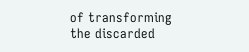of transforming the discarded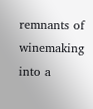remnants of winemaking into a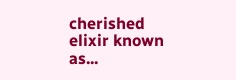cherished elixir known as...